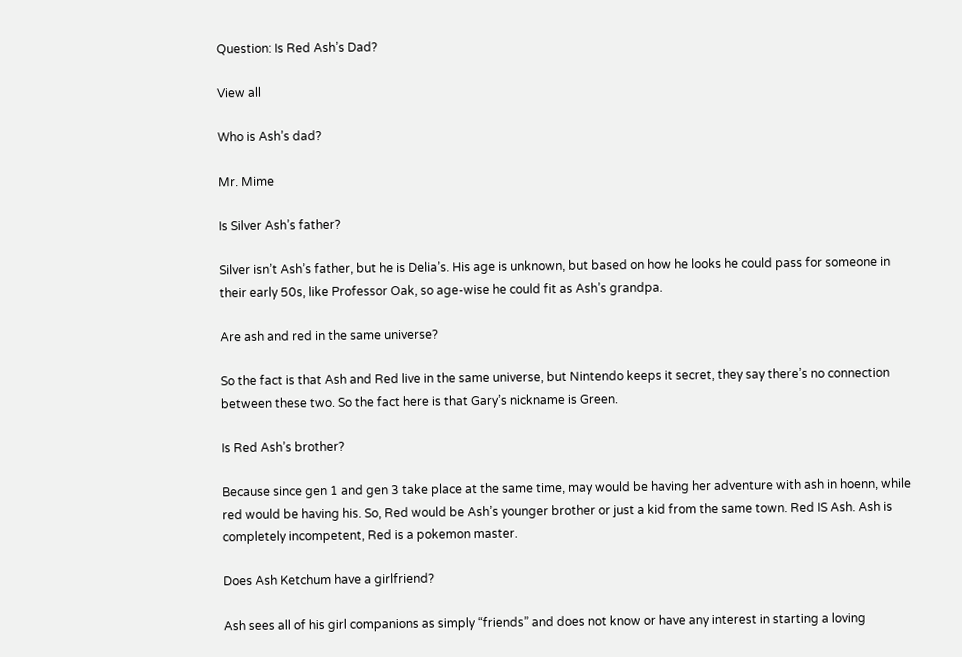Question: Is Red Ash’s Dad?

View all

Who is Ash’s dad?

Mr. Mime

Is Silver Ash’s father?

Silver isn’t Ash’s father, but he is Delia’s. His age is unknown, but based on how he looks he could pass for someone in their early 50s, like Professor Oak, so age-wise he could fit as Ash’s grandpa.

Are ash and red in the same universe?

So the fact is that Ash and Red live in the same universe, but Nintendo keeps it secret, they say there’s no connection between these two. So the fact here is that Gary’s nickname is Green.

Is Red Ash’s brother?

Because since gen 1 and gen 3 take place at the same time, may would be having her adventure with ash in hoenn, while red would be having his. So, Red would be Ash’s younger brother or just a kid from the same town. Red IS Ash. Ash is completely incompetent, Red is a pokemon master.

Does Ash Ketchum have a girlfriend?

Ash sees all of his girl companions as simply “friends” and does not know or have any interest in starting a loving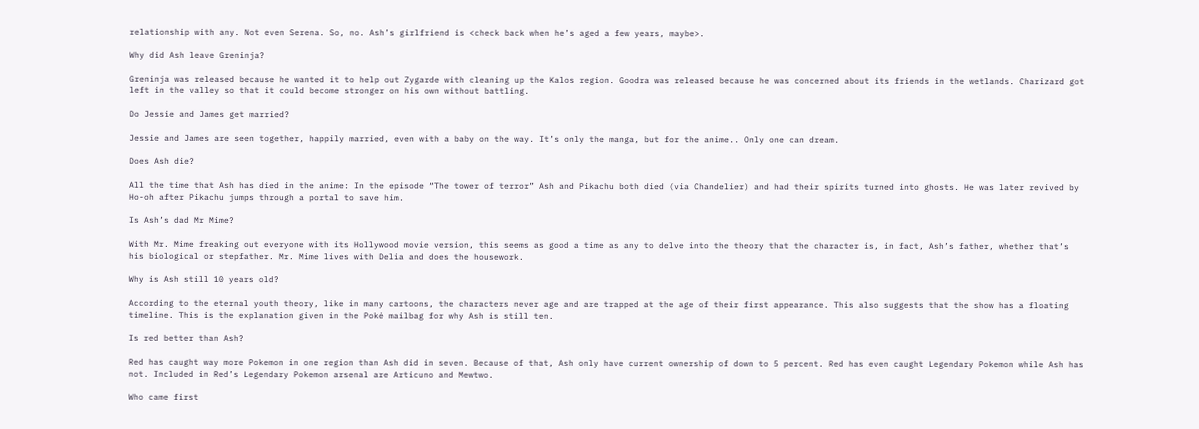relationship with any. Not even Serena. So, no. Ash’s girlfriend is <check back when he’s aged a few years, maybe>.

Why did Ash leave Greninja?

Greninja was released because he wanted it to help out Zygarde with cleaning up the Kalos region. Goodra was released because he was concerned about its friends in the wetlands. Charizard got left in the valley so that it could become stronger on his own without battling.

Do Jessie and James get married?

Jessie and James are seen together, happily married, even with a baby on the way. It’s only the manga, but for the anime.. Only one can dream.

Does Ash die?

All the time that Ash has died in the anime: In the episode “The tower of terror” Ash and Pikachu both died (via Chandelier) and had their spirits turned into ghosts. He was later revived by Ho-oh after Pikachu jumps through a portal to save him.

Is Ash’s dad Mr Mime?

With Mr. Mime freaking out everyone with its Hollywood movie version, this seems as good a time as any to delve into the theory that the character is, in fact, Ash’s father, whether that’s his biological or stepfather. Mr. Mime lives with Delia and does the housework.

Why is Ash still 10 years old?

According to the eternal youth theory, like in many cartoons, the characters never age and are trapped at the age of their first appearance. This also suggests that the show has a floating timeline. This is the explanation given in the Poké mailbag for why Ash is still ten.

Is red better than Ash?

Red has caught way more Pokemon in one region than Ash did in seven. Because of that, Ash only have current ownership of down to 5 percent. Red has even caught Legendary Pokemon while Ash has not. Included in Red’s Legendary Pokemon arsenal are Articuno and Mewtwo.

Who came first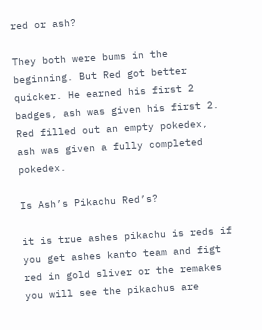red or ash?

They both were bums in the beginning. But Red got better quicker. He earned his first 2 badges, ash was given his first 2. Red filled out an empty pokedex, ash was given a fully completed pokedex.

Is Ash’s Pikachu Red’s?

it is true ashes pikachu is reds if you get ashes kanto team and figt red in gold sliver or the remakes you will see the pikachus are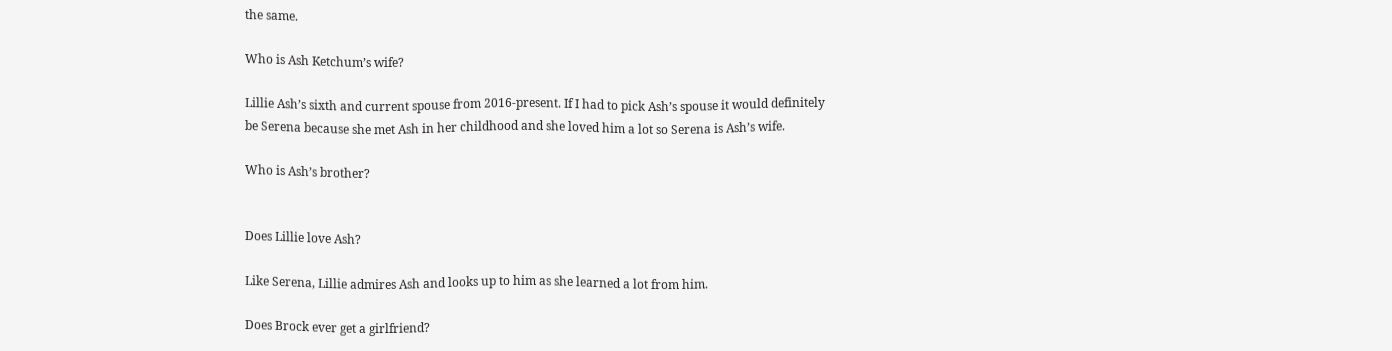the same.

Who is Ash Ketchum’s wife?

Lillie Ash’s sixth and current spouse from 2016-present. If I had to pick Ash’s spouse it would definitely be Serena because she met Ash in her childhood and she loved him a lot so Serena is Ash’s wife.

Who is Ash’s brother?


Does Lillie love Ash?

Like Serena, Lillie admires Ash and looks up to him as she learned a lot from him.

Does Brock ever get a girlfriend?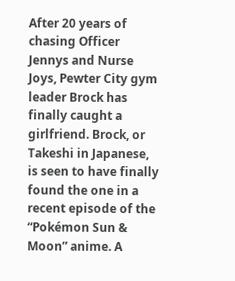After 20 years of chasing Officer Jennys and Nurse Joys, Pewter City gym leader Brock has finally caught a girlfriend. Brock, or Takeshi in Japanese, is seen to have finally found the one in a recent episode of the “Pokémon Sun & Moon” anime. A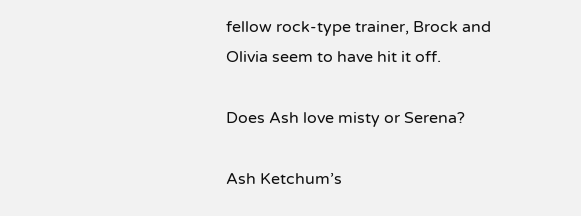fellow rock-type trainer, Brock and Olivia seem to have hit it off.

Does Ash love misty or Serena?

Ash Ketchum’s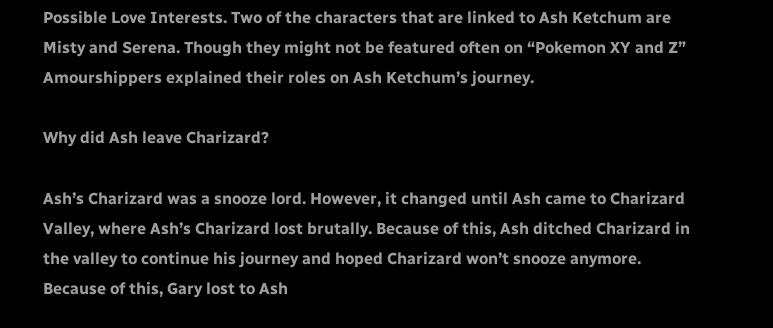Possible Love Interests. Two of the characters that are linked to Ash Ketchum are Misty and Serena. Though they might not be featured often on “Pokemon XY and Z” Amourshippers explained their roles on Ash Ketchum’s journey.

Why did Ash leave Charizard?

Ash’s Charizard was a snooze lord. However, it changed until Ash came to Charizard Valley, where Ash’s Charizard lost brutally. Because of this, Ash ditched Charizard in the valley to continue his journey and hoped Charizard won’t snooze anymore. Because of this, Gary lost to Ash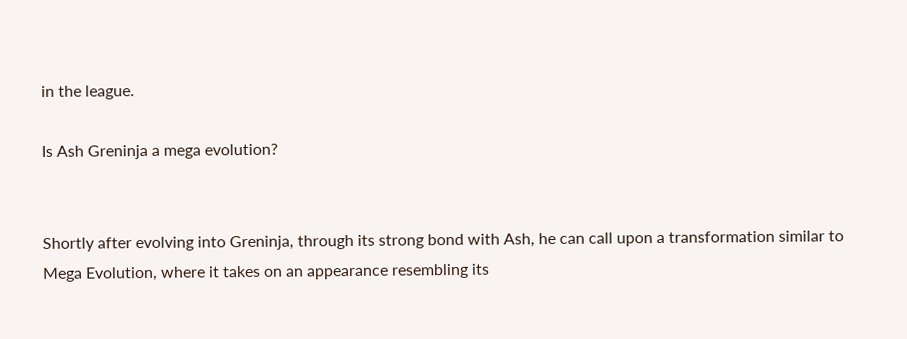in the league.

Is Ash Greninja a mega evolution?


Shortly after evolving into Greninja, through its strong bond with Ash, he can call upon a transformation similar to Mega Evolution, where it takes on an appearance resembling its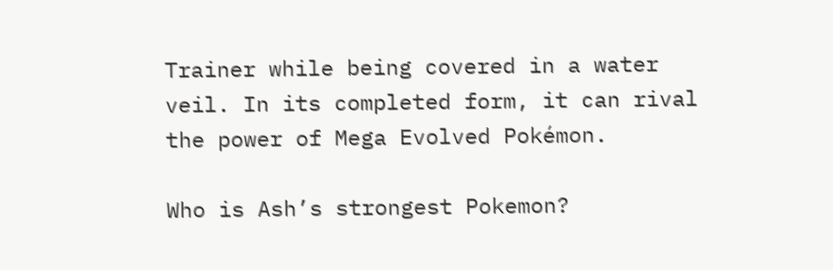Trainer while being covered in a water veil. In its completed form, it can rival the power of Mega Evolved Pokémon.

Who is Ash’s strongest Pokemon?